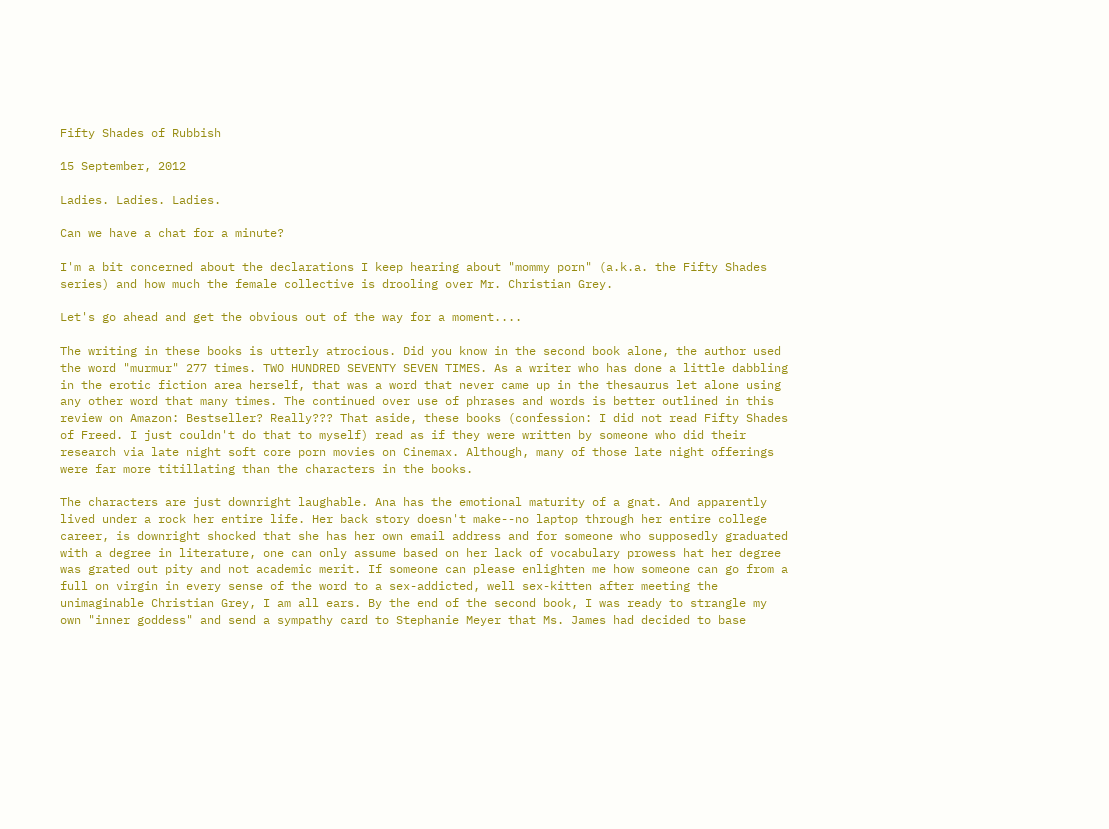Fifty Shades of Rubbish

15 September, 2012

Ladies. Ladies. Ladies.

Can we have a chat for a minute?

I'm a bit concerned about the declarations I keep hearing about "mommy porn" (a.k.a. the Fifty Shades series) and how much the female collective is drooling over Mr. Christian Grey.

Let's go ahead and get the obvious out of the way for a moment....

The writing in these books is utterly atrocious. Did you know in the second book alone, the author used the word "murmur" 277 times. TWO HUNDRED SEVENTY SEVEN TIMES. As a writer who has done a little dabbling in the erotic fiction area herself, that was a word that never came up in the thesaurus let alone using any other word that many times. The continued over use of phrases and words is better outlined in this review on Amazon: Bestseller? Really??? That aside, these books (confession: I did not read Fifty Shades of Freed. I just couldn't do that to myself) read as if they were written by someone who did their research via late night soft core porn movies on Cinemax. Although, many of those late night offerings were far more titillating than the characters in the books.

The characters are just downright laughable. Ana has the emotional maturity of a gnat. And apparently lived under a rock her entire life. Her back story doesn't make--no laptop through her entire college career, is downright shocked that she has her own email address and for someone who supposedly graduated with a degree in literature, one can only assume based on her lack of vocabulary prowess hat her degree was grated out pity and not academic merit. If someone can please enlighten me how someone can go from a full on virgin in every sense of the word to a sex-addicted, well sex-kitten after meeting the unimaginable Christian Grey, I am all ears. By the end of the second book, I was ready to strangle my own "inner goddess" and send a sympathy card to Stephanie Meyer that Ms. James had decided to base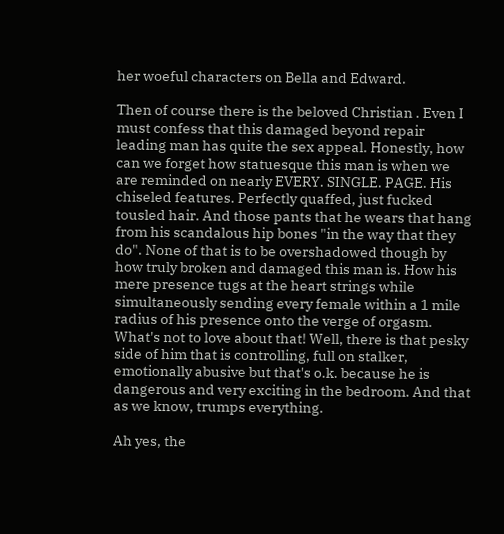her woeful characters on Bella and Edward.

Then of course there is the beloved Christian . Even I must confess that this damaged beyond repair leading man has quite the sex appeal. Honestly, how can we forget how statuesque this man is when we are reminded on nearly EVERY. SINGLE. PAGE. His chiseled features. Perfectly quaffed, just fucked tousled hair. And those pants that he wears that hang from his scandalous hip bones "in the way that they do". None of that is to be overshadowed though by how truly broken and damaged this man is. How his mere presence tugs at the heart strings while simultaneously sending every female within a 1 mile radius of his presence onto the verge of orgasm. What's not to love about that! Well, there is that pesky side of him that is controlling, full on stalker, emotionally abusive but that's o.k. because he is dangerous and very exciting in the bedroom. And that as we know, trumps everything.

Ah yes, the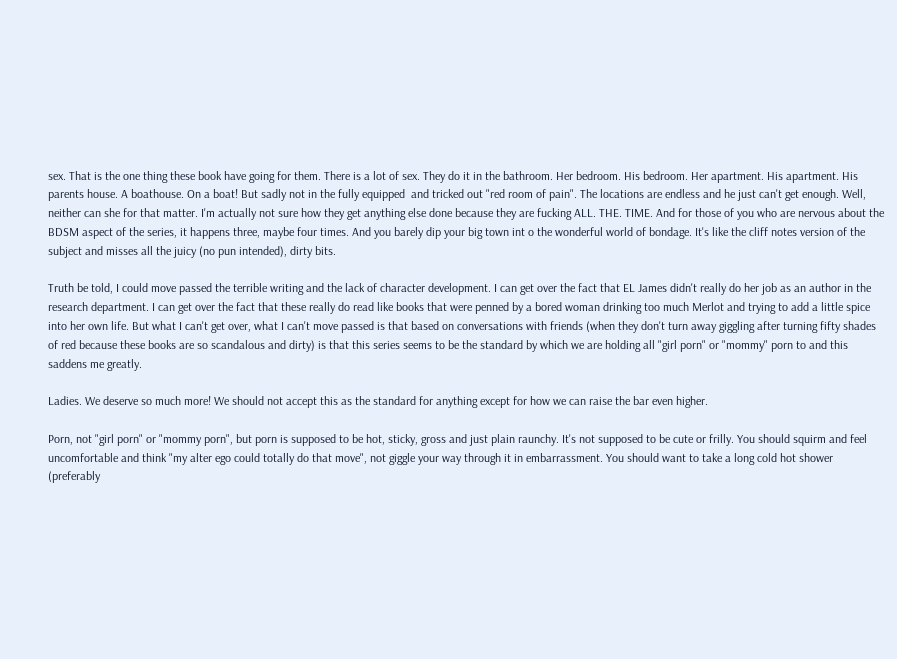sex. That is the one thing these book have going for them. There is a lot of sex. They do it in the bathroom. Her bedroom. His bedroom. Her apartment. His apartment. His parents house. A boathouse. On a boat! But sadly not in the fully equipped  and tricked out "red room of pain". The locations are endless and he just can't get enough. Well, neither can she for that matter. I'm actually not sure how they get anything else done because they are fucking ALL. THE. TIME. And for those of you who are nervous about the BDSM aspect of the series, it happens three, maybe four times. And you barely dip your big town int o the wonderful world of bondage. It's like the cliff notes version of the subject and misses all the juicy (no pun intended), dirty bits.

Truth be told, I could move passed the terrible writing and the lack of character development. I can get over the fact that EL James didn't really do her job as an author in the research department. I can get over the fact that these really do read like books that were penned by a bored woman drinking too much Merlot and trying to add a little spice into her own life. But what I can't get over, what I can't move passed is that based on conversations with friends (when they don't turn away giggling after turning fifty shades of red because these books are so scandalous and dirty) is that this series seems to be the standard by which we are holding all "girl porn" or "mommy" porn to and this saddens me greatly.

Ladies. We deserve so much more! We should not accept this as the standard for anything except for how we can raise the bar even higher.

Porn, not "girl porn" or "mommy porn", but porn is supposed to be hot, sticky, gross and just plain raunchy. It's not supposed to be cute or frilly. You should squirm and feel uncomfortable and think "my alter ego could totally do that move", not giggle your way through it in embarrassment. You should want to take a long cold hot shower (preferably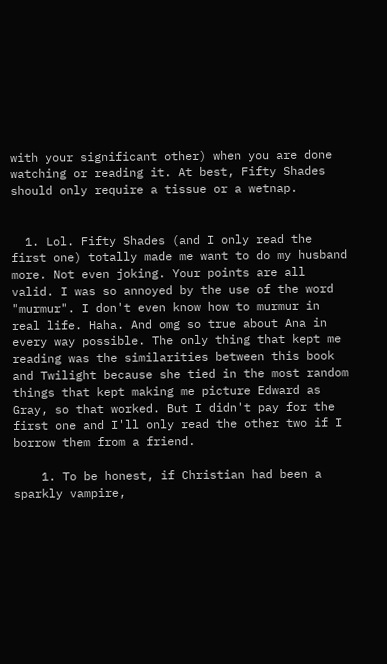with your significant other) when you are done watching or reading it. At best, Fifty Shades should only require a tissue or a wetnap.


  1. Lol. Fifty Shades (and I only read the first one) totally made me want to do my husband more. Not even joking. Your points are all valid. I was so annoyed by the use of the word "murmur". I don't even know how to murmur in real life. Haha. And omg so true about Ana in every way possible. The only thing that kept me reading was the similarities between this book and Twilight because she tied in the most random things that kept making me picture Edward as Gray, so that worked. But I didn't pay for the first one and I'll only read the other two if I borrow them from a friend.

    1. To be honest, if Christian had been a sparkly vampire,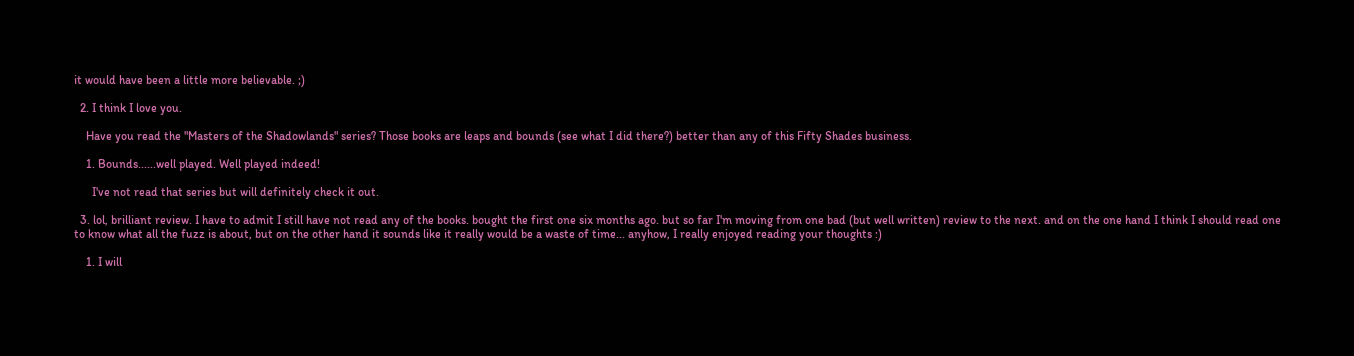it would have been a little more believable. ;)

  2. I think I love you.

    Have you read the "Masters of the Shadowlands" series? Those books are leaps and bounds (see what I did there?) better than any of this Fifty Shades business.

    1. Bounds......well played. Well played indeed!

      I've not read that series but will definitely check it out.

  3. lol, brilliant review. I have to admit I still have not read any of the books. bought the first one six months ago. but so far I'm moving from one bad (but well written) review to the next. and on the one hand I think I should read one to know what all the fuzz is about, but on the other hand it sounds like it really would be a waste of time... anyhow, I really enjoyed reading your thoughts :)

    1. I will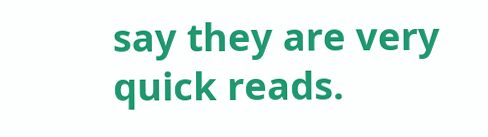say they are very quick reads.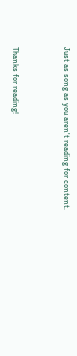Just as song as you aren't reading for content.


Thanks for reading!